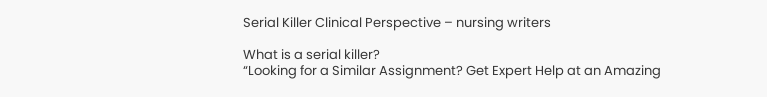Serial Killer Clinical Perspective – nursing writers

What is a serial killer?
“Looking for a Similar Assignment? Get Expert Help at an Amazing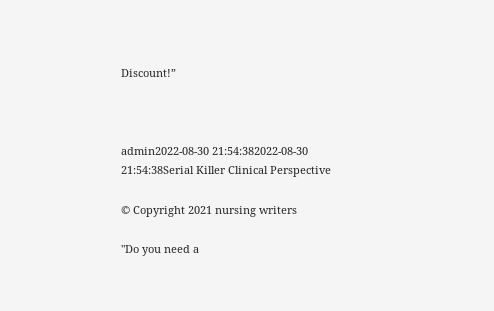Discount!”



admin2022-08-30 21:54:382022-08-30 21:54:38Serial Killer Clinical Perspective

© Copyright 2021 nursing writers

"Do you need a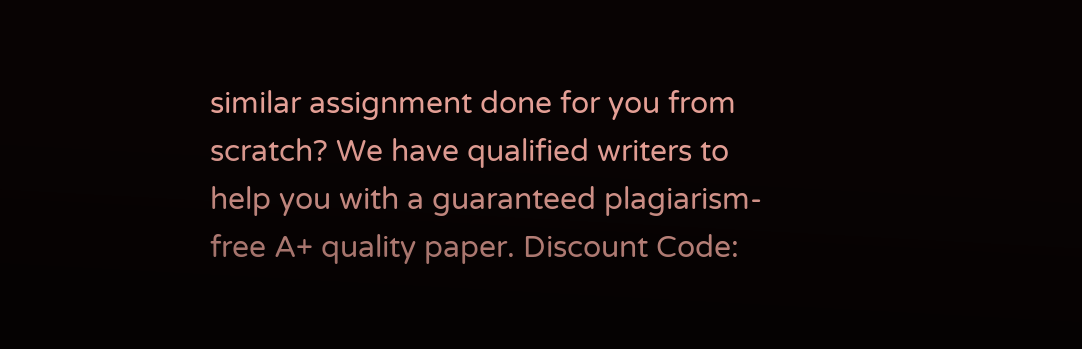similar assignment done for you from scratch? We have qualified writers to help you with a guaranteed plagiarism-free A+ quality paper. Discount Code: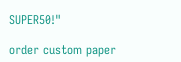SUPER50!"

order custom paper